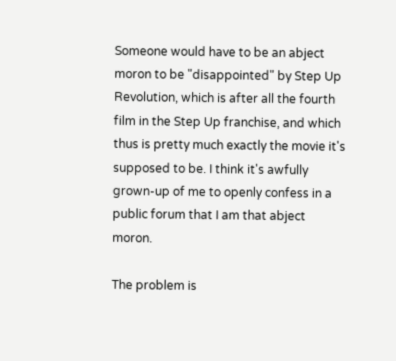Someone would have to be an abject moron to be "disappointed" by Step Up Revolution, which is after all the fourth film in the Step Up franchise, and which thus is pretty much exactly the movie it's supposed to be. I think it's awfully grown-up of me to openly confess in a public forum that I am that abject moron.

The problem is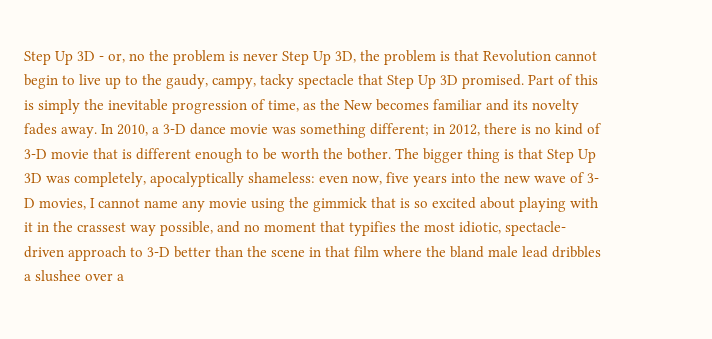Step Up 3D - or, no the problem is never Step Up 3D, the problem is that Revolution cannot begin to live up to the gaudy, campy, tacky spectacle that Step Up 3D promised. Part of this is simply the inevitable progression of time, as the New becomes familiar and its novelty fades away. In 2010, a 3-D dance movie was something different; in 2012, there is no kind of 3-D movie that is different enough to be worth the bother. The bigger thing is that Step Up 3D was completely, apocalyptically shameless: even now, five years into the new wave of 3-D movies, I cannot name any movie using the gimmick that is so excited about playing with it in the crassest way possible, and no moment that typifies the most idiotic, spectacle-driven approach to 3-D better than the scene in that film where the bland male lead dribbles a slushee over a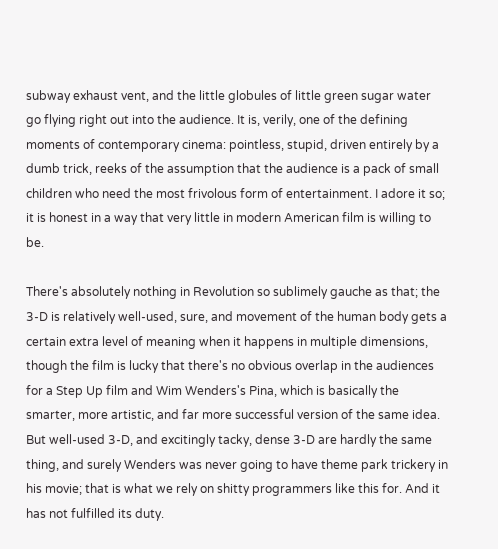subway exhaust vent, and the little globules of little green sugar water go flying right out into the audience. It is, verily, one of the defining moments of contemporary cinema: pointless, stupid, driven entirely by a dumb trick, reeks of the assumption that the audience is a pack of small children who need the most frivolous form of entertainment. I adore it so; it is honest in a way that very little in modern American film is willing to be.

There's absolutely nothing in Revolution so sublimely gauche as that; the 3-D is relatively well-used, sure, and movement of the human body gets a certain extra level of meaning when it happens in multiple dimensions, though the film is lucky that there's no obvious overlap in the audiences for a Step Up film and Wim Wenders's Pina, which is basically the smarter, more artistic, and far more successful version of the same idea. But well-used 3-D, and excitingly tacky, dense 3-D are hardly the same thing, and surely Wenders was never going to have theme park trickery in his movie; that is what we rely on shitty programmers like this for. And it has not fulfilled its duty.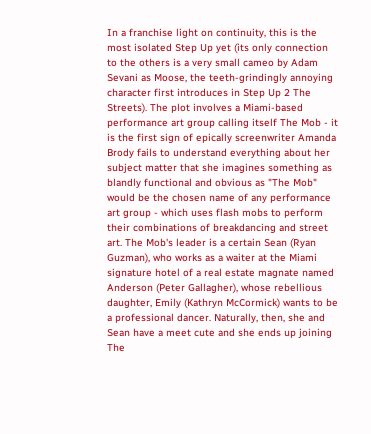In a franchise light on continuity, this is the most isolated Step Up yet (its only connection to the others is a very small cameo by Adam Sevani as Moose, the teeth-grindingly annoying character first introduces in Step Up 2 The Streets). The plot involves a Miami-based performance art group calling itself The Mob - it is the first sign of epically screenwriter Amanda Brody fails to understand everything about her subject matter that she imagines something as blandly functional and obvious as "The Mob" would be the chosen name of any performance art group - which uses flash mobs to perform their combinations of breakdancing and street art. The Mob's leader is a certain Sean (Ryan Guzman), who works as a waiter at the Miami signature hotel of a real estate magnate named Anderson (Peter Gallagher), whose rebellious daughter, Emily (Kathryn McCormick) wants to be a professional dancer. Naturally, then, she and Sean have a meet cute and she ends up joining The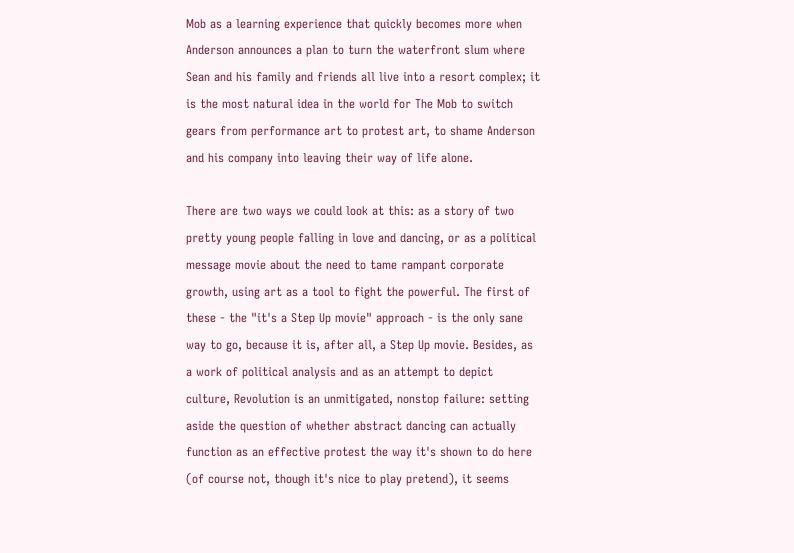Mob as a learning experience that quickly becomes more when Anderson announces a plan to turn the waterfront slum where Sean and his family and friends all live into a resort complex; it is the most natural idea in the world for The Mob to switch gears from performance art to protest art, to shame Anderson and his company into leaving their way of life alone.

There are two ways we could look at this: as a story of two pretty young people falling in love and dancing, or as a political message movie about the need to tame rampant corporate growth, using art as a tool to fight the powerful. The first of these - the "it's a Step Up movie" approach - is the only sane way to go, because it is, after all, a Step Up movie. Besides, as a work of political analysis and as an attempt to depict culture, Revolution is an unmitigated, nonstop failure: setting aside the question of whether abstract dancing can actually function as an effective protest the way it's shown to do here (of course not, though it's nice to play pretend), it seems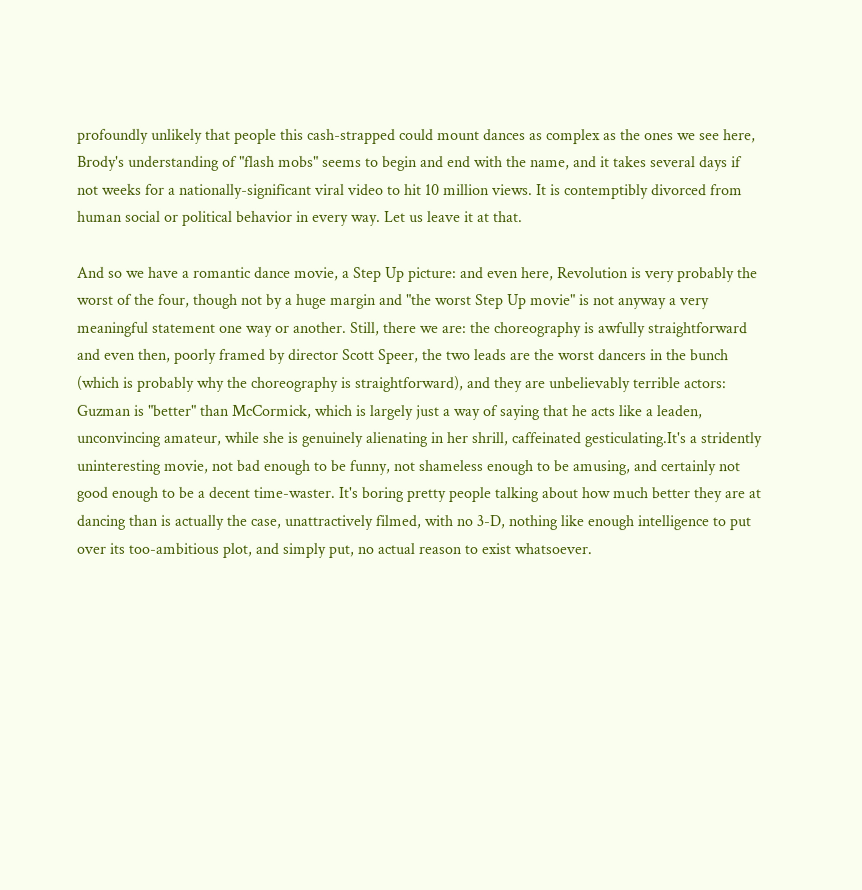profoundly unlikely that people this cash-strapped could mount dances as complex as the ones we see here, Brody's understanding of "flash mobs" seems to begin and end with the name, and it takes several days if not weeks for a nationally-significant viral video to hit 10 million views. It is contemptibly divorced from human social or political behavior in every way. Let us leave it at that.

And so we have a romantic dance movie, a Step Up picture: and even here, Revolution is very probably the worst of the four, though not by a huge margin and "the worst Step Up movie" is not anyway a very meaningful statement one way or another. Still, there we are: the choreography is awfully straightforward and even then, poorly framed by director Scott Speer, the two leads are the worst dancers in the bunch (which is probably why the choreography is straightforward), and they are unbelievably terrible actors: Guzman is "better" than McCormick, which is largely just a way of saying that he acts like a leaden, unconvincing amateur, while she is genuinely alienating in her shrill, caffeinated gesticulating.It's a stridently uninteresting movie, not bad enough to be funny, not shameless enough to be amusing, and certainly not good enough to be a decent time-waster. It's boring pretty people talking about how much better they are at dancing than is actually the case, unattractively filmed, with no 3-D, nothing like enough intelligence to put over its too-ambitious plot, and simply put, no actual reason to exist whatsoever.